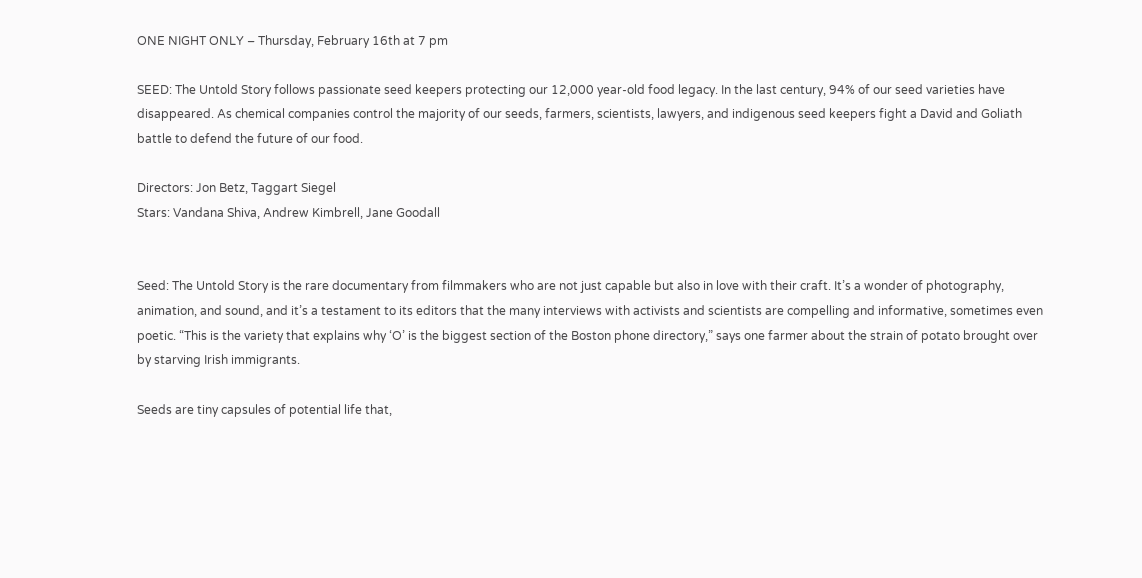ONE NIGHT ONLY – Thursday, February 16th at 7 pm

SEED: The Untold Story follows passionate seed keepers protecting our 12,000 year-old food legacy. In the last century, 94% of our seed varieties have disappeared. As chemical companies control the majority of our seeds, farmers, scientists, lawyers, and indigenous seed keepers fight a David and Goliath battle to defend the future of our food.

Directors: Jon Betz, Taggart Siegel
Stars: Vandana Shiva, Andrew Kimbrell, Jane Goodall


Seed: The Untold Story is the rare documentary from filmmakers who are not just capable but also in love with their craft. It’s a wonder of photography, animation, and sound, and it’s a testament to its editors that the many interviews with activists and scientists are compelling and informative, sometimes even poetic. “This is the variety that explains why ‘O’ is the biggest section of the Boston phone directory,” says one farmer about the strain of potato brought over by starving Irish immigrants.

Seeds are tiny capsules of potential life that,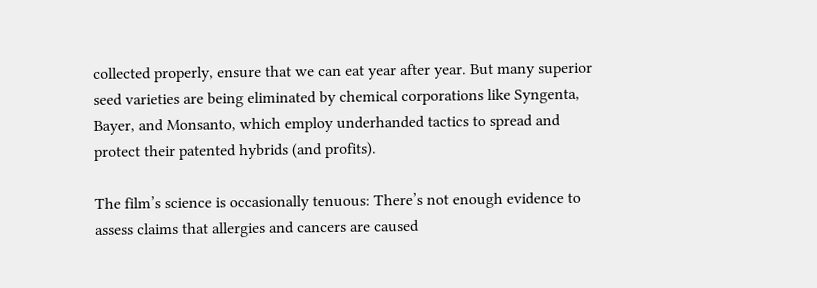collected properly, ensure that we can eat year after year. But many superior seed varieties are being eliminated by chemical corporations like Syngenta, Bayer, and Monsanto, which employ underhanded tactics to spread and protect their patented hybrids (and profits).

The film’s science is occasionally tenuous: There’s not enough evidence to assess claims that allergies and cancers are caused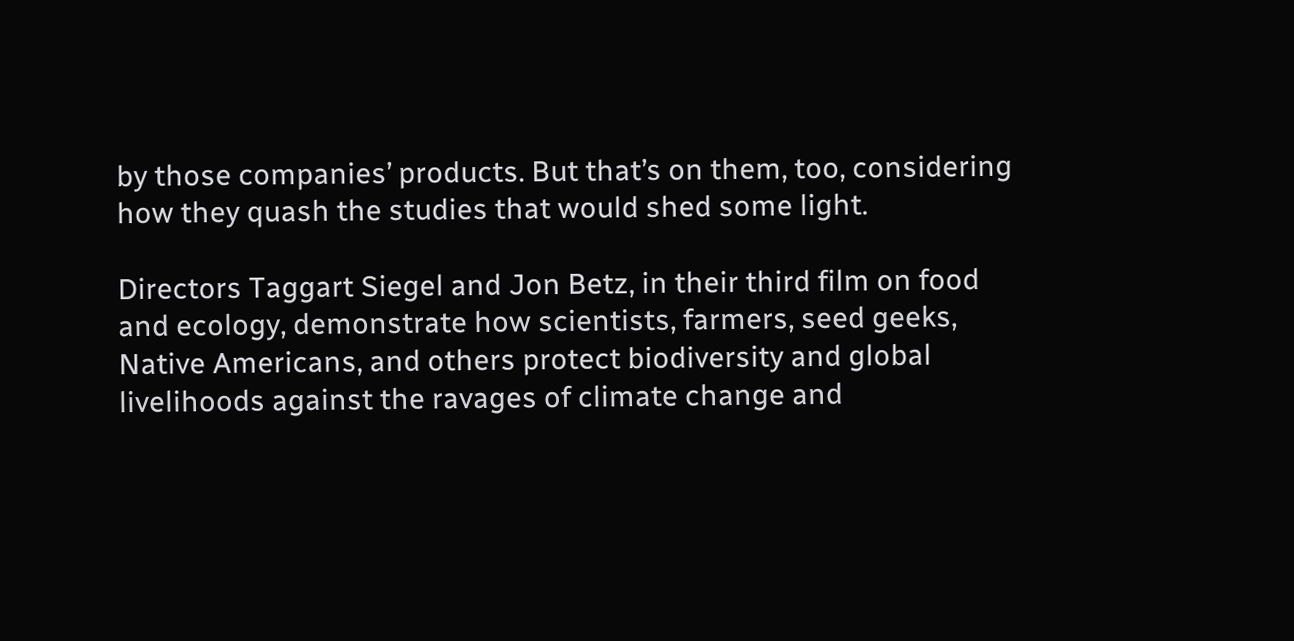by those companies’ products. But that’s on them, too, considering how they quash the studies that would shed some light.

Directors Taggart Siegel and Jon Betz, in their third film on food and ecology, demonstrate how scientists, farmers, seed geeks, Native Americans, and others protect biodiversity and global livelihoods against the ravages of climate change and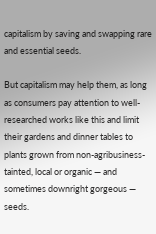capitalism by saving and swapping rare and essential seeds.

But capitalism may help them, as long as consumers pay attention to well-researched works like this and limit their gardens and dinner tables to plants grown from non-agribusiness-tainted, local or organic — and sometimes downright gorgeous — seeds.